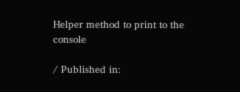Helper method to print to the console

/ Published in: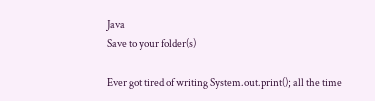Java
Save to your folder(s)

Ever got tired of writing System.out.print(); all the time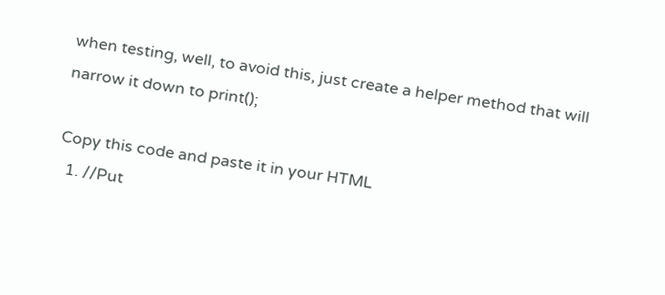when testing, well, to avoid this, just create a helper method that will narrow it down to print();

Copy this code and paste it in your HTML
  1. //Put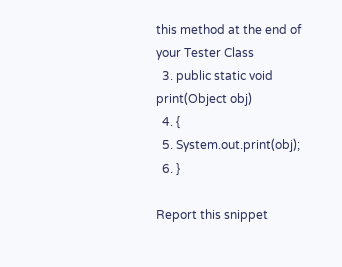this method at the end of your Tester Class
  3. public static void print(Object obj)
  4. {
  5. System.out.print(obj);
  6. }

Report this snippet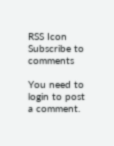RSS Icon Subscribe to comments

You need to login to post a comment.